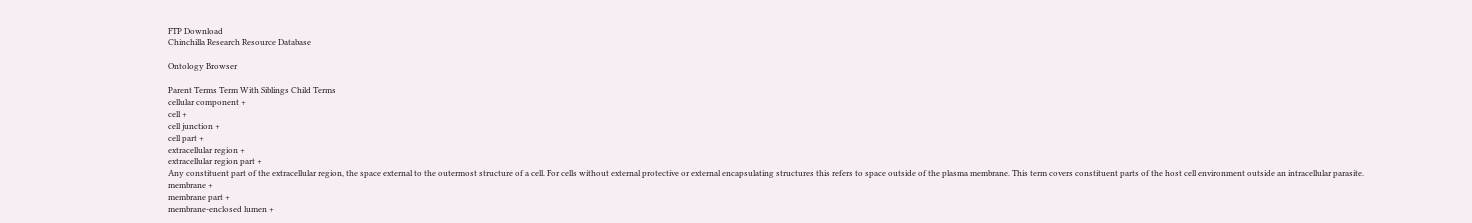FTP Download
Chinchilla Research Resource Database

Ontology Browser

Parent Terms Term With Siblings Child Terms
cellular component +
cell +
cell junction +
cell part +
extracellular region +
extracellular region part +
Any constituent part of the extracellular region, the space external to the outermost structure of a cell. For cells without external protective or external encapsulating structures this refers to space outside of the plasma membrane. This term covers constituent parts of the host cell environment outside an intracellular parasite.
membrane +
membrane part +
membrane-enclosed lumen +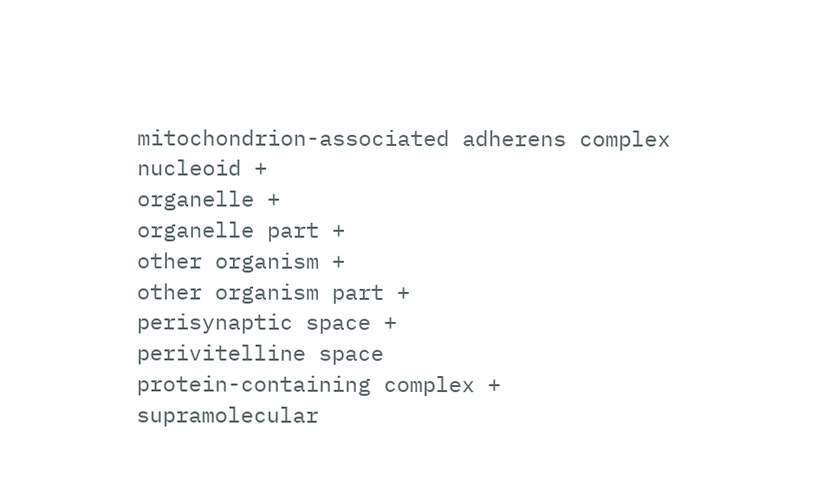mitochondrion-associated adherens complex
nucleoid +
organelle +
organelle part +
other organism +
other organism part +
perisynaptic space +
perivitelline space
protein-containing complex +
supramolecular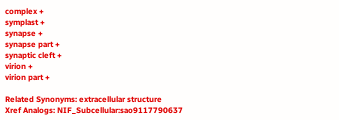complex +
symplast +
synapse +
synapse part +
synaptic cleft +
virion +
virion part +

Related Synonyms: extracellular structure
Xref Analogs: NIF_Subcellular:sao9117790637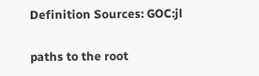Definition Sources: GOC:jl

paths to the root